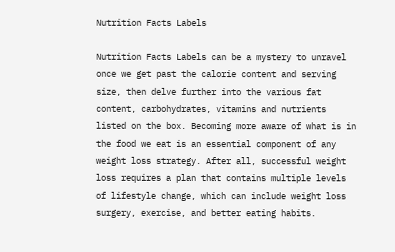Nutrition Facts Labels

Nutrition Facts Labels can be a mystery to unravel once we get past the calorie content and serving size, then delve further into the various fat content, carbohydrates, vitamins and nutrients listed on the box. Becoming more aware of what is in the food we eat is an essential component of any weight loss strategy. After all, successful weight loss requires a plan that contains multiple levels of lifestyle change, which can include weight loss surgery, exercise, and better eating habits.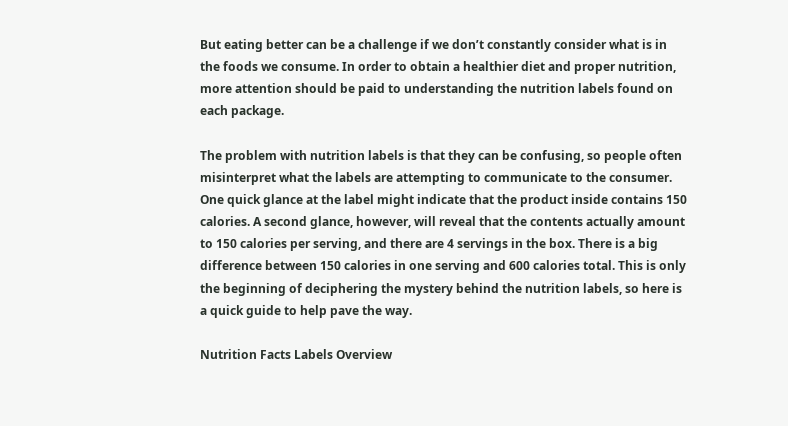But eating better can be a challenge if we don’t constantly consider what is in the foods we consume. In order to obtain a healthier diet and proper nutrition, more attention should be paid to understanding the nutrition labels found on each package.

The problem with nutrition labels is that they can be confusing, so people often misinterpret what the labels are attempting to communicate to the consumer. One quick glance at the label might indicate that the product inside contains 150 calories. A second glance, however, will reveal that the contents actually amount to 150 calories per serving, and there are 4 servings in the box. There is a big difference between 150 calories in one serving and 600 calories total. This is only the beginning of deciphering the mystery behind the nutrition labels, so here is a quick guide to help pave the way.

Nutrition Facts Labels Overview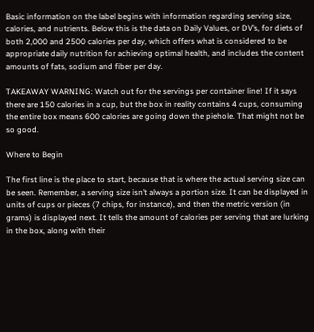Basic information on the label begins with information regarding serving size, calories, and nutrients. Below this is the data on Daily Values, or DV’s, for diets of both 2,000 and 2500 calories per day, which offers what is considered to be appropriate daily nutrition for achieving optimal health, and includes the content amounts of fats, sodium and fiber per day.

TAKEAWAY WARNING: Watch out for the servings per container line! If it says there are 150 calories in a cup, but the box in reality contains 4 cups, consuming the entire box means 600 calories are going down the piehole. That might not be so good.

Where to Begin

The first line is the place to start, because that is where the actual serving size can be seen. Remember, a serving size isn’t always a portion size. It can be displayed in units of cups or pieces (7 chips, for instance), and then the metric version (in grams) is displayed next. It tells the amount of calories per serving that are lurking in the box, along with their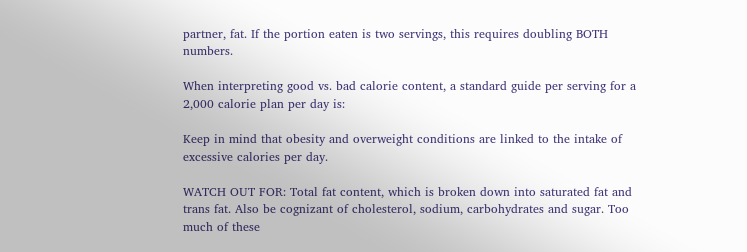partner, fat. If the portion eaten is two servings, this requires doubling BOTH numbers.

When interpreting good vs. bad calorie content, a standard guide per serving for a 2,000 calorie plan per day is:

Keep in mind that obesity and overweight conditions are linked to the intake of excessive calories per day.

WATCH OUT FOR: Total fat content, which is broken down into saturated fat and trans fat. Also be cognizant of cholesterol, sodium, carbohydrates and sugar. Too much of these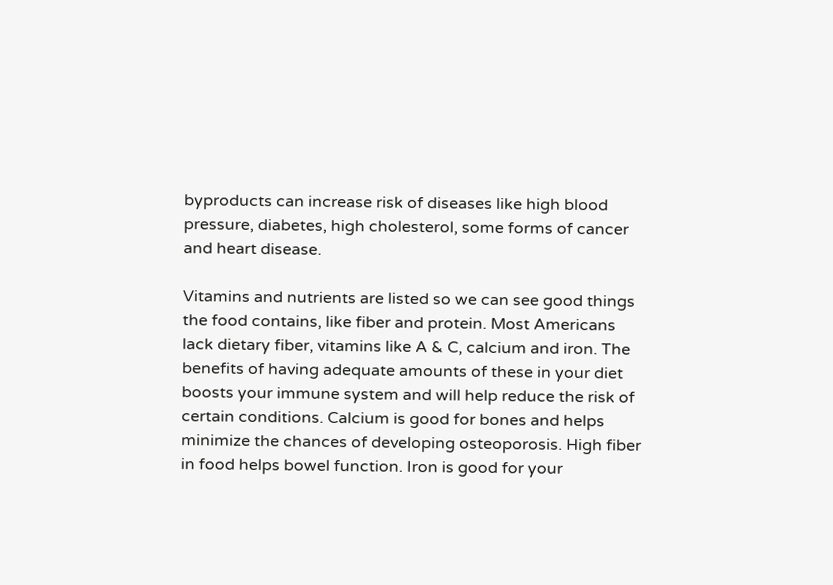byproducts can increase risk of diseases like high blood pressure, diabetes, high cholesterol, some forms of cancer and heart disease.

Vitamins and nutrients are listed so we can see good things the food contains, like fiber and protein. Most Americans lack dietary fiber, vitamins like A & C, calcium and iron. The benefits of having adequate amounts of these in your diet boosts your immune system and will help reduce the risk of certain conditions. Calcium is good for bones and helps minimize the chances of developing osteoporosis. High fiber in food helps bowel function. Iron is good for your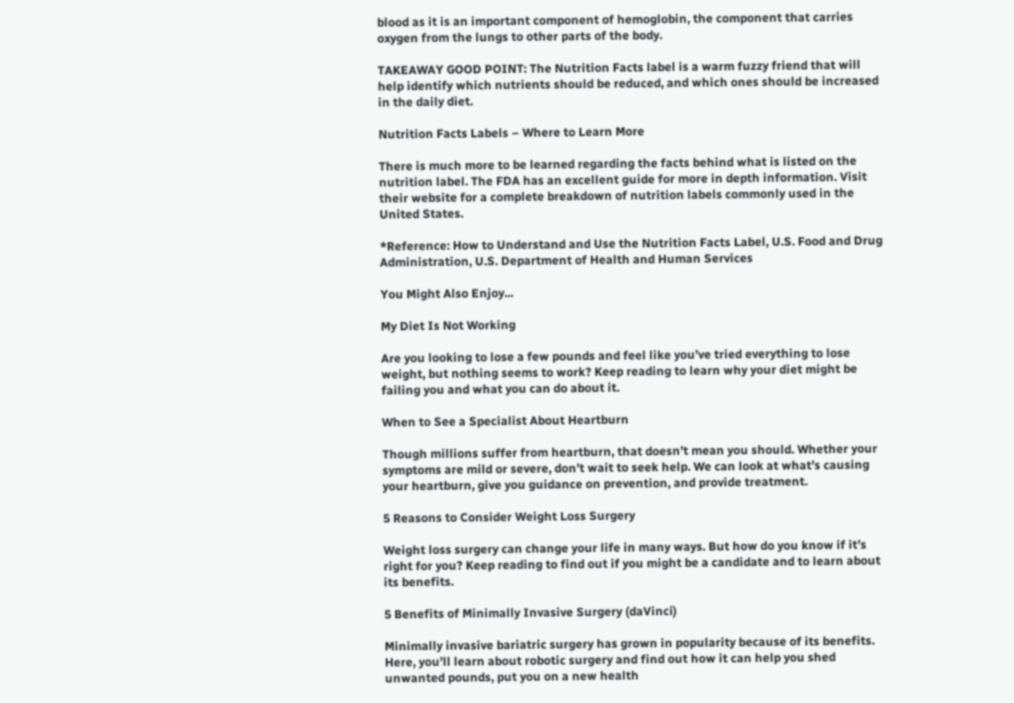blood as it is an important component of hemoglobin, the component that carries oxygen from the lungs to other parts of the body.

TAKEAWAY GOOD POINT: The Nutrition Facts label is a warm fuzzy friend that will help identify which nutrients should be reduced, and which ones should be increased in the daily diet.

Nutrition Facts Labels – Where to Learn More

There is much more to be learned regarding the facts behind what is listed on the nutrition label. The FDA has an excellent guide for more in depth information. Visit their website for a complete breakdown of nutrition labels commonly used in the United States.

*Reference: How to Understand and Use the Nutrition Facts Label, U.S. Food and Drug Administration, U.S. Department of Health and Human Services

You Might Also Enjoy...

My Diet Is Not Working

Are you looking to lose a few pounds and feel like you’ve tried everything to lose weight, but nothing seems to work? Keep reading to learn why your diet might be failing you and what you can do about it.

When to See a Specialist About Heartburn

Though millions suffer from heartburn, that doesn’t mean you should. Whether your symptoms are mild or severe, don’t wait to seek help. We can look at what’s causing your heartburn, give you guidance on prevention, and provide treatment.

5 Reasons to Consider Weight Loss Surgery

Weight loss surgery can change your life in many ways. But how do you know if it’s right for you? Keep reading to find out if you might be a candidate and to learn about its benefits.

5 Benefits of Minimally Invasive Surgery (daVinci)

Minimally invasive bariatric surgery has grown in popularity because of its benefits. Here, you’ll learn about robotic surgery and find out how it can help you shed unwanted pounds, put you on a new health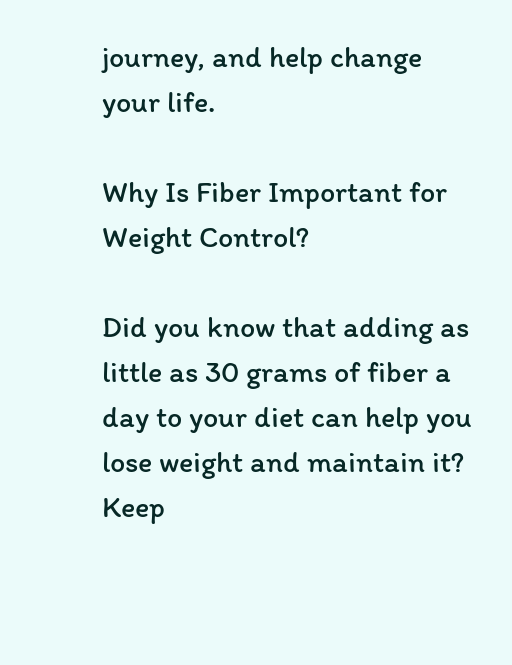journey, and help change your life.

Why Is Fiber Important for Weight Control?

Did you know that adding as little as 30 grams of fiber a day to your diet can help you lose weight and maintain it? Keep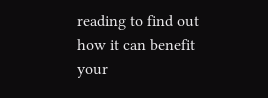reading to find out how it can benefit your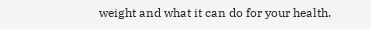weight and what it can do for your health.